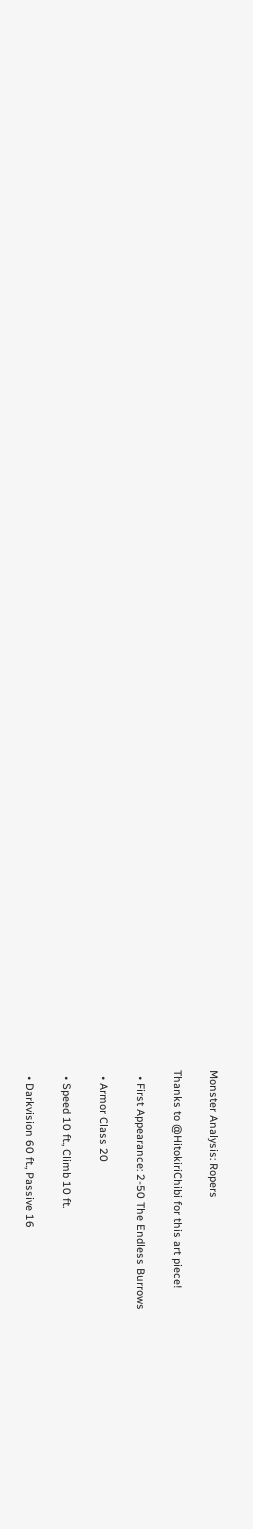Monster Analysis: Ropers

Thanks to @HitokiriChibi for this art piece!

  • First Appearance: 2-50 The Endless Burrows

  • Armor Class 20

  • Speed 10 ft., Climb 10 ft.

  • Darkvision 60 ft., Passive 16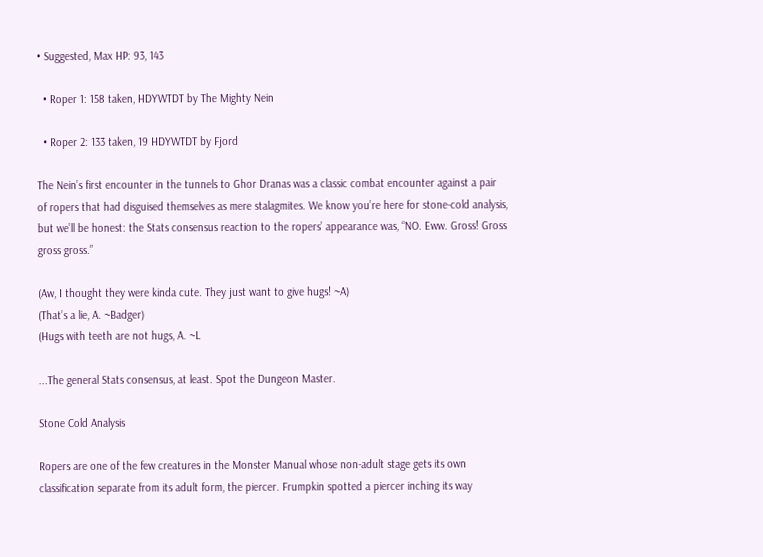• Suggested, Max HP: 93, 143

  • Roper 1: 158 taken, HDYWTDT by The Mighty Nein

  • Roper 2: 133 taken, 19 HDYWTDT by Fjord

The Nein’s first encounter in the tunnels to Ghor Dranas was a classic combat encounter against a pair of ropers that had disguised themselves as mere stalagmites. We know you’re here for stone-cold analysis, but we’ll be honest: the Stats consensus reaction to the ropers’ appearance was, “NO. Eww. Gross! Gross gross gross.”

(Aw, I thought they were kinda cute. They just want to give hugs! ~A)
(That’s a lie, A. ~Badger)
(Hugs with teeth are not hugs, A. ~L

...The general Stats consensus, at least. Spot the Dungeon Master.

Stone Cold Analysis

Ropers are one of the few creatures in the Monster Manual whose non-adult stage gets its own classification separate from its adult form, the piercer. Frumpkin spotted a piercer inching its way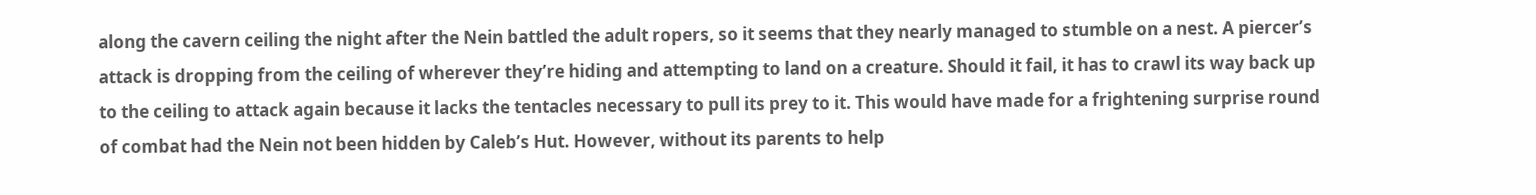along the cavern ceiling the night after the Nein battled the adult ropers, so it seems that they nearly managed to stumble on a nest. A piercer’s attack is dropping from the ceiling of wherever they’re hiding and attempting to land on a creature. Should it fail, it has to crawl its way back up to the ceiling to attack again because it lacks the tentacles necessary to pull its prey to it. This would have made for a frightening surprise round of combat had the Nein not been hidden by Caleb’s Hut. However, without its parents to help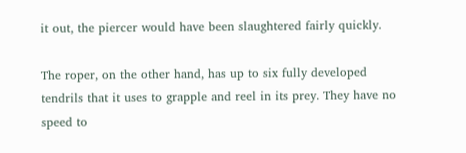it out, the piercer would have been slaughtered fairly quickly.

The roper, on the other hand, has up to six fully developed tendrils that it uses to grapple and reel in its prey. They have no speed to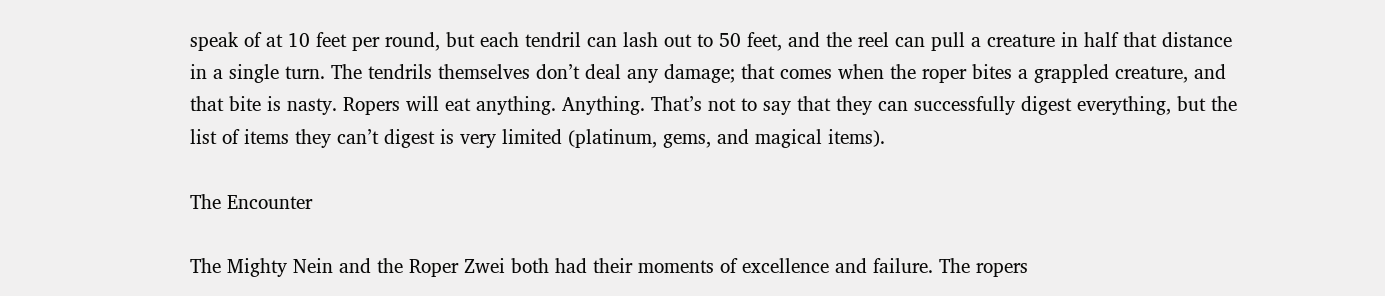speak of at 10 feet per round, but each tendril can lash out to 50 feet, and the reel can pull a creature in half that distance in a single turn. The tendrils themselves don’t deal any damage; that comes when the roper bites a grappled creature, and that bite is nasty. Ropers will eat anything. Anything. That’s not to say that they can successfully digest everything, but the list of items they can’t digest is very limited (platinum, gems, and magical items).

The Encounter

The Mighty Nein and the Roper Zwei both had their moments of excellence and failure. The ropers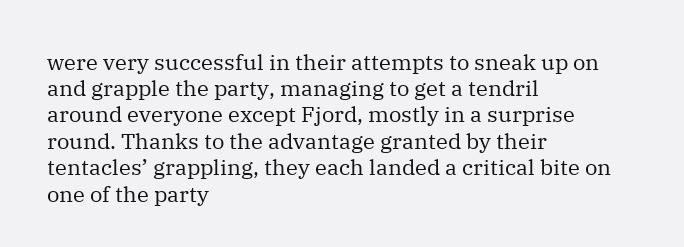were very successful in their attempts to sneak up on and grapple the party, managing to get a tendril around everyone except Fjord, mostly in a surprise round. Thanks to the advantage granted by their tentacles’ grappling, they each landed a critical bite on one of the party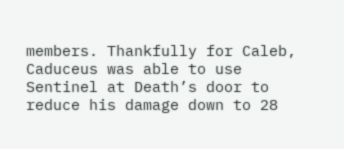members. Thankfully for Caleb, Caduceus was able to use Sentinel at Death’s door to reduce his damage down to 28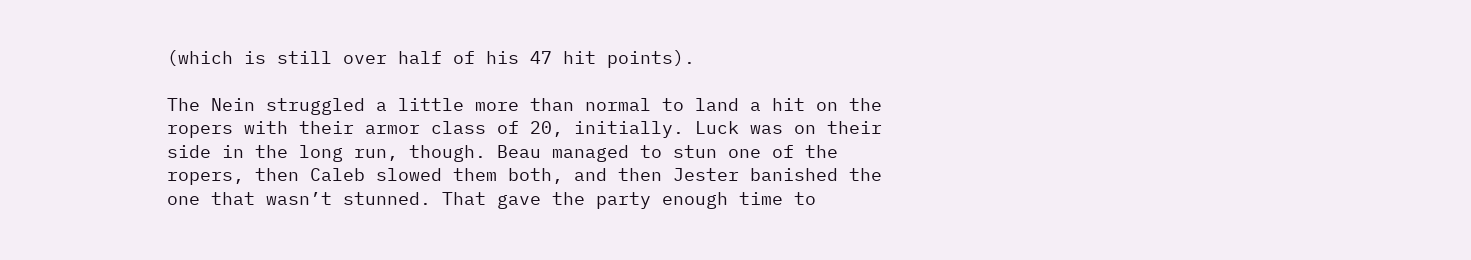(which is still over half of his 47 hit points).

The Nein struggled a little more than normal to land a hit on the ropers with their armor class of 20, initially. Luck was on their side in the long run, though. Beau managed to stun one of the ropers, then Caleb slowed them both, and then Jester banished the one that wasn’t stunned. That gave the party enough time to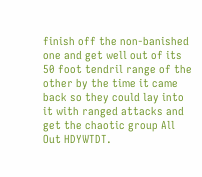finish off the non-banished one and get well out of its 50 foot tendril range of the other by the time it came back so they could lay into it with ranged attacks and get the chaotic group All Out HDYWTDT.